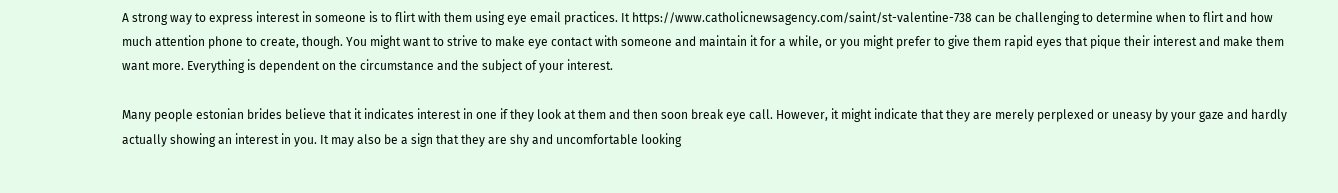A strong way to express interest in someone is to flirt with them using eye email practices. It https://www.catholicnewsagency.com/saint/st-valentine-738 can be challenging to determine when to flirt and how much attention phone to create, though. You might want to strive to make eye contact with someone and maintain it for a while, or you might prefer to give them rapid eyes that pique their interest and make them want more. Everything is dependent on the circumstance and the subject of your interest.

Many people estonian brides believe that it indicates interest in one if they look at them and then soon break eye call. However, it might indicate that they are merely perplexed or uneasy by your gaze and hardly actually showing an interest in you. It may also be a sign that they are shy and uncomfortable looking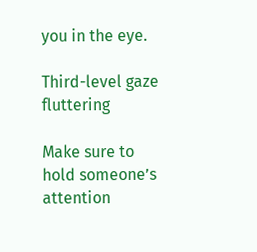you in the eye.

Third-level gaze fluttering

Make sure to hold someone’s attention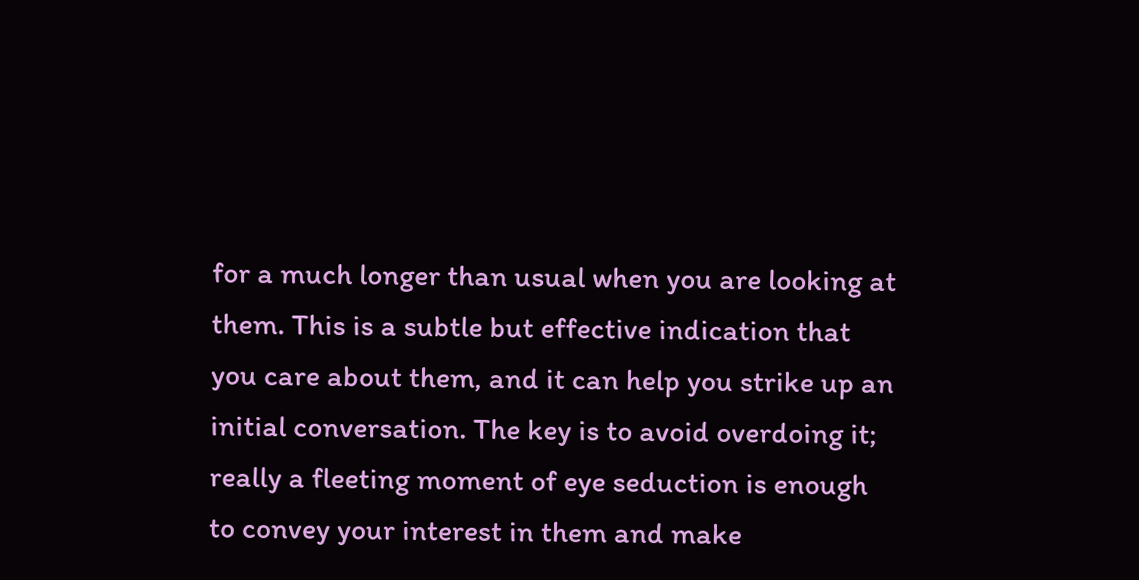for a much longer than usual when you are looking at them. This is a subtle but effective indication that you care about them, and it can help you strike up an initial conversation. The key is to avoid overdoing it; really a fleeting moment of eye seduction is enough to convey your interest in them and make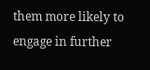them more likely to engage in further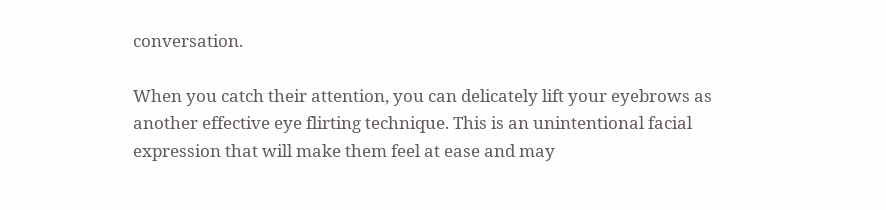conversation.

When you catch their attention, you can delicately lift your eyebrows as another effective eye flirting technique. This is an unintentional facial expression that will make them feel at ease and may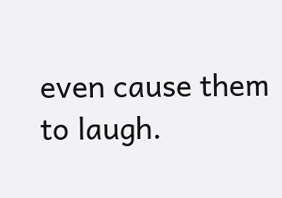even cause them to laugh.